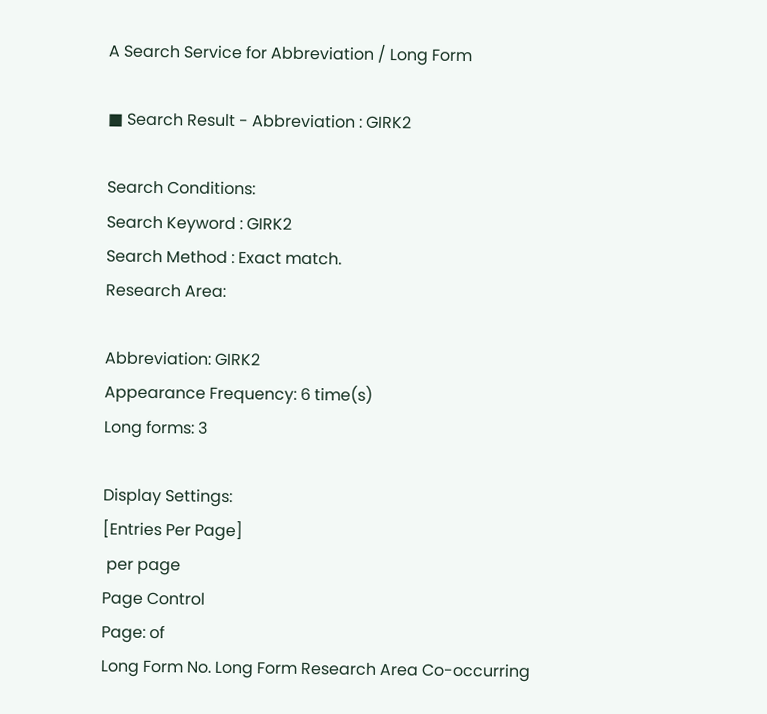A Search Service for Abbreviation / Long Form

■ Search Result - Abbreviation : GIRK2

Search Conditions:
Search Keyword : GIRK2
Search Method : Exact match.
Research Area:

Abbreviation: GIRK2
Appearance Frequency: 6 time(s)
Long forms: 3

Display Settings:
[Entries Per Page]
 per page
Page Control
Page: of
Long Form No. Long Form Research Area Co-occurring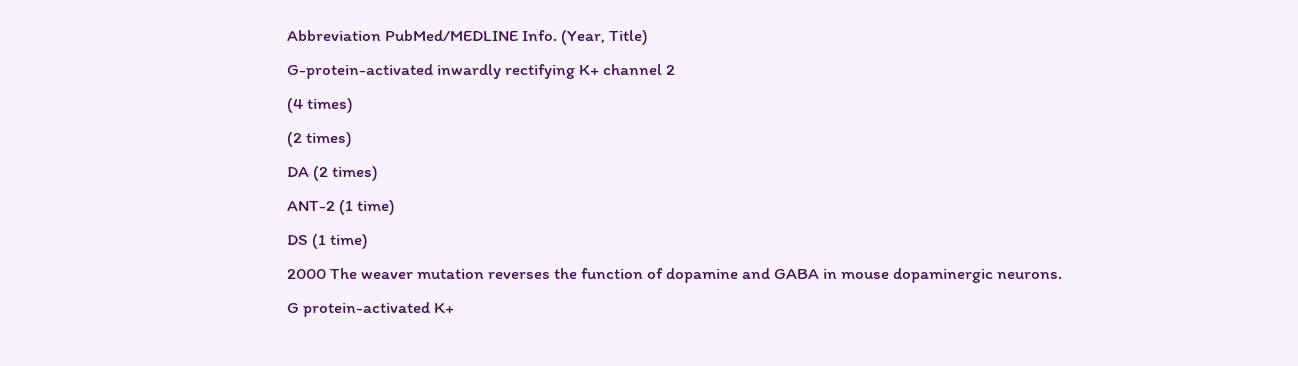Abbreviation PubMed/MEDLINE Info. (Year, Title)
G-protein-activated inwardly rectifying K+ channel 2
(4 times)
(2 times)
DA (2 times)
ANT-2 (1 time)
DS (1 time)
2000 The weaver mutation reverses the function of dopamine and GABA in mouse dopaminergic neurons.
G protein-activated K+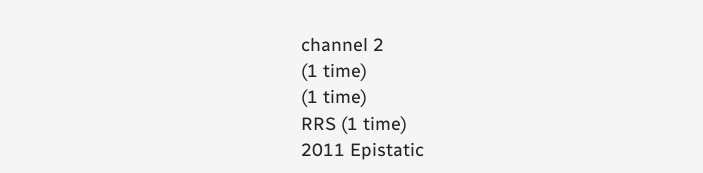channel 2
(1 time)
(1 time)
RRS (1 time)
2011 Epistatic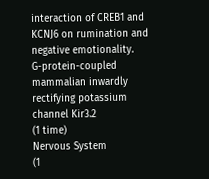interaction of CREB1 and KCNJ6 on rumination and negative emotionality.
G-protein-coupled mammalian inwardly rectifying potassium channel Kir3.2
(1 time)
Nervous System
(1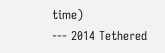time)
--- 2014 Tethered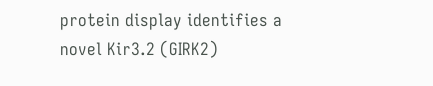protein display identifies a novel Kir3.2 (GIRK2)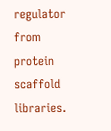regulator from protein scaffold libraries.